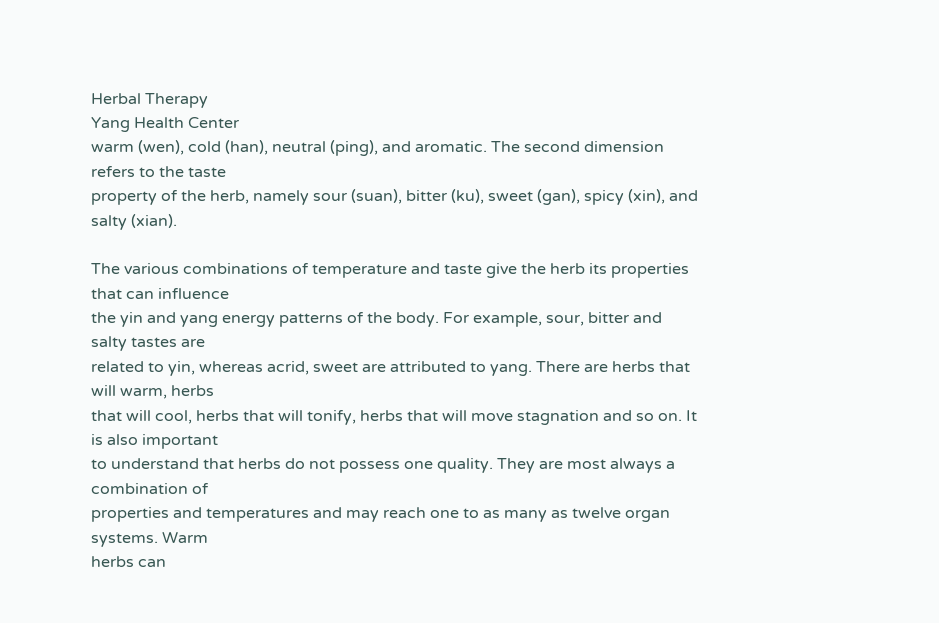Herbal Therapy
Yang Health Center
warm (wen), cold (han), neutral (ping), and aromatic. The second dimension refers to the taste
property of the herb, namely sour (suan), bitter (ku), sweet (gan), spicy (xin), and salty (xian).

The various combinations of temperature and taste give the herb its properties that can influence
the yin and yang energy patterns of the body. For example, sour, bitter and salty tastes are
related to yin, whereas acrid, sweet are attributed to yang. There are herbs that will warm, herbs
that will cool, herbs that will tonify, herbs that will move stagnation and so on. It is also important
to understand that herbs do not possess one quality. They are most always a combination of
properties and temperatures and may reach one to as many as twelve organ systems. Warm
herbs can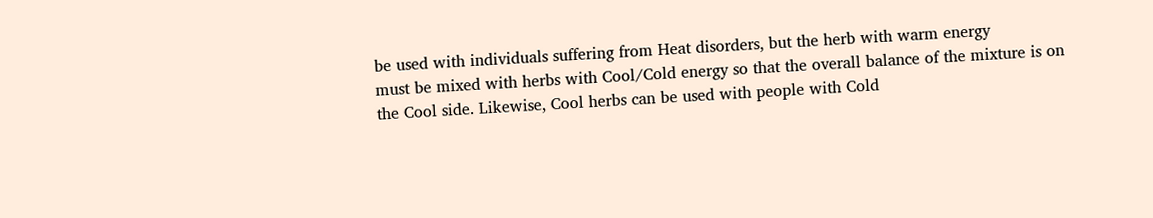be used with individuals suffering from Heat disorders, but the herb with warm energy
must be mixed with herbs with Cool/Cold energy so that the overall balance of the mixture is on
the Cool side. Likewise, Cool herbs can be used with people with Cold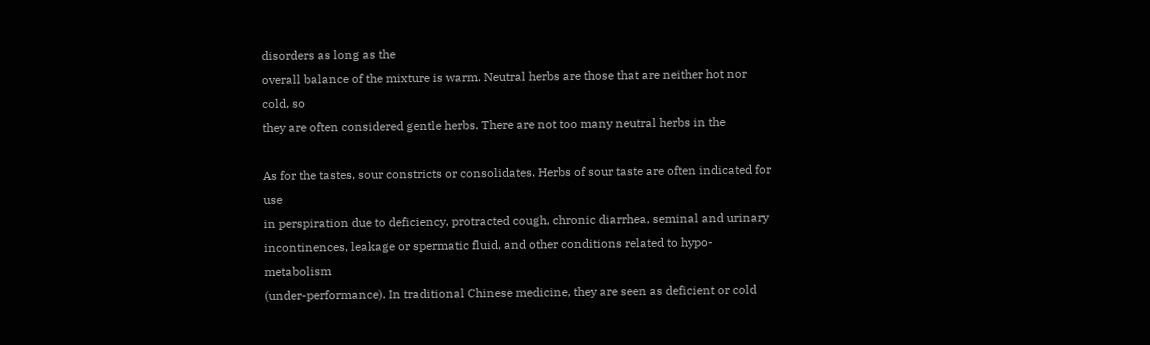disorders as long as the
overall balance of the mixture is warm. Neutral herbs are those that are neither hot nor cold, so
they are often considered gentle herbs. There are not too many neutral herbs in the

As for the tastes, sour constricts or consolidates. Herbs of sour taste are often indicated for use
in perspiration due to deficiency, protracted cough, chronic diarrhea, seminal and urinary
incontinences, leakage or spermatic fluid, and other conditions related to hypo-metabolism
(under-performance). In traditional Chinese medicine, they are seen as deficient or cold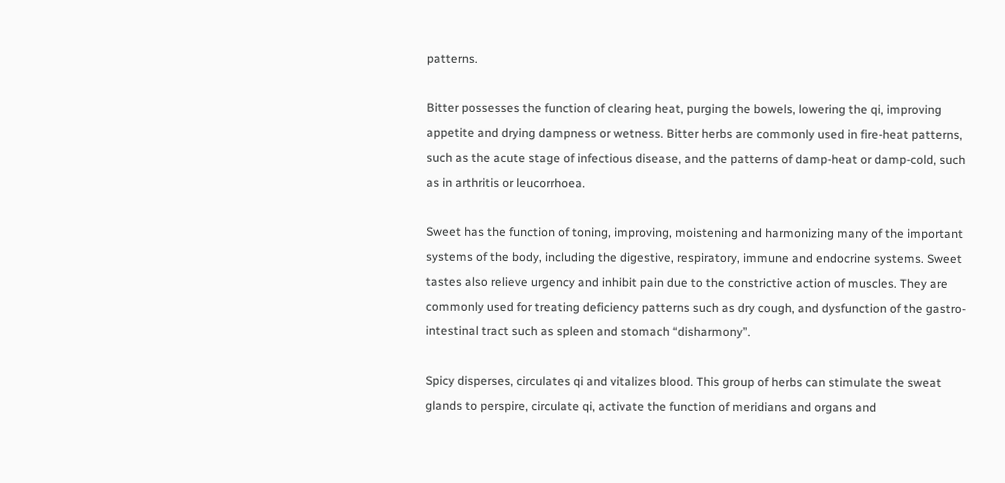patterns.

Bitter possesses the function of clearing heat, purging the bowels, lowering the qi, improving
appetite and drying dampness or wetness. Bitter herbs are commonly used in fire-heat patterns,
such as the acute stage of infectious disease, and the patterns of damp-heat or damp-cold, such
as in arthritis or leucorrhoea.

Sweet has the function of toning, improving, moistening and harmonizing many of the important
systems of the body, including the digestive, respiratory, immune and endocrine systems. Sweet
tastes also relieve urgency and inhibit pain due to the constrictive action of muscles. They are
commonly used for treating deficiency patterns such as dry cough, and dysfunction of the gastro-
intestinal tract such as spleen and stomach “disharmony”.

Spicy disperses, circulates qi and vitalizes blood. This group of herbs can stimulate the sweat
glands to perspire, circulate qi, activate the function of meridians and organs and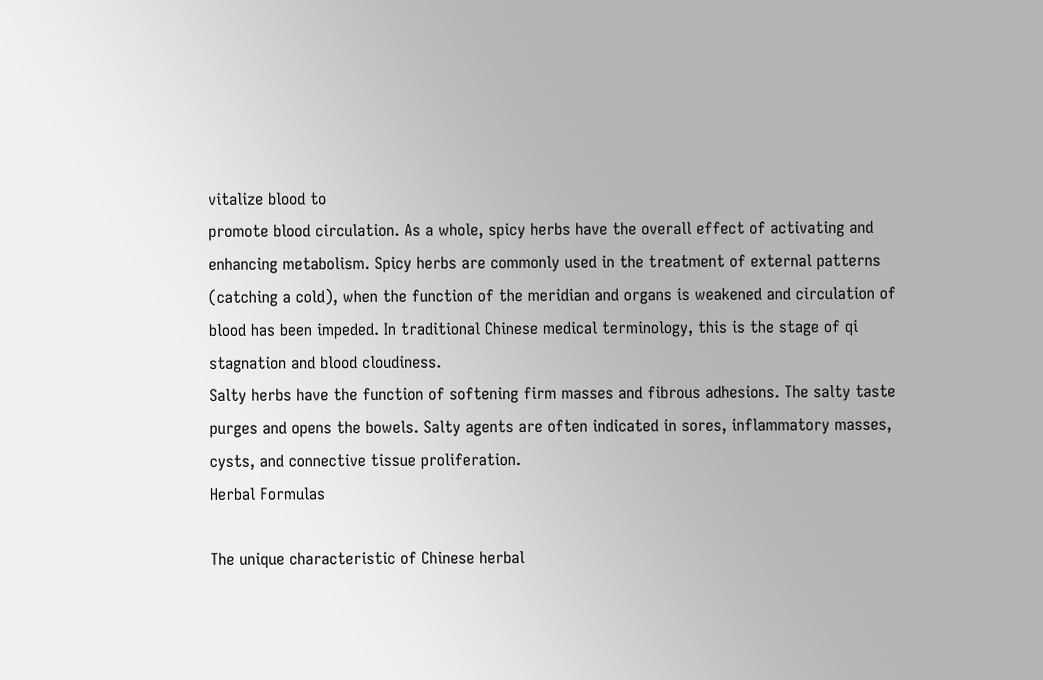vitalize blood to
promote blood circulation. As a whole, spicy herbs have the overall effect of activating and
enhancing metabolism. Spicy herbs are commonly used in the treatment of external patterns
(catching a cold), when the function of the meridian and organs is weakened and circulation of
blood has been impeded. In traditional Chinese medical terminology, this is the stage of qi
stagnation and blood cloudiness.
Salty herbs have the function of softening firm masses and fibrous adhesions. The salty taste
purges and opens the bowels. Salty agents are often indicated in sores, inflammatory masses,
cysts, and connective tissue proliferation.
Herbal Formulas

The unique characteristic of Chinese herbal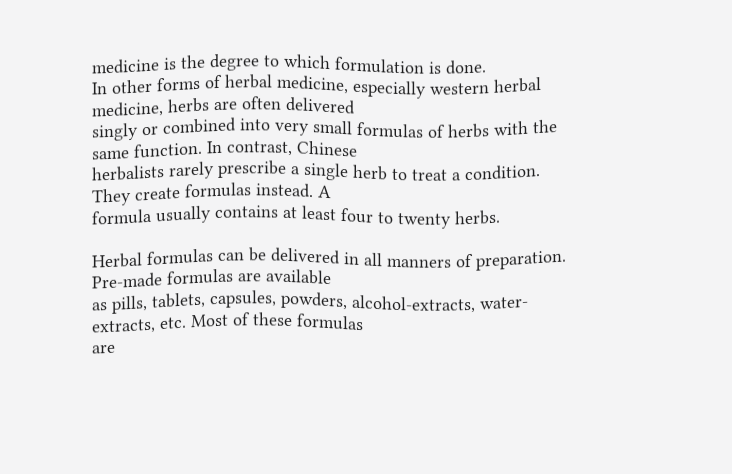medicine is the degree to which formulation is done.
In other forms of herbal medicine, especially western herbal medicine, herbs are often delivered
singly or combined into very small formulas of herbs with the same function. In contrast, Chinese
herbalists rarely prescribe a single herb to treat a condition. They create formulas instead. A
formula usually contains at least four to twenty herbs.

Herbal formulas can be delivered in all manners of preparation. Pre-made formulas are available
as pills, tablets, capsules, powders, alcohol-extracts, water-extracts, etc. Most of these formulas
are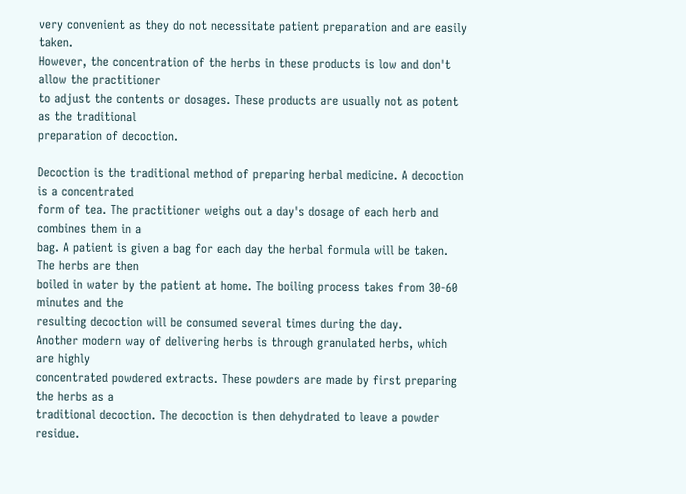very convenient as they do not necessitate patient preparation and are easily taken.
However, the concentration of the herbs in these products is low and don't allow the practitioner
to adjust the contents or dosages. These products are usually not as potent as the traditional
preparation of decoction.

Decoction is the traditional method of preparing herbal medicine. A decoction is a concentrated
form of tea. The practitioner weighs out a day's dosage of each herb and combines them in a
bag. A patient is given a bag for each day the herbal formula will be taken. The herbs are then
boiled in water by the patient at home. The boiling process takes from 30-60 minutes and the
resulting decoction will be consumed several times during the day.
Another modern way of delivering herbs is through granulated herbs, which are highly
concentrated powdered extracts. These powders are made by first preparing the herbs as a
traditional decoction. The decoction is then dehydrated to leave a powder residue.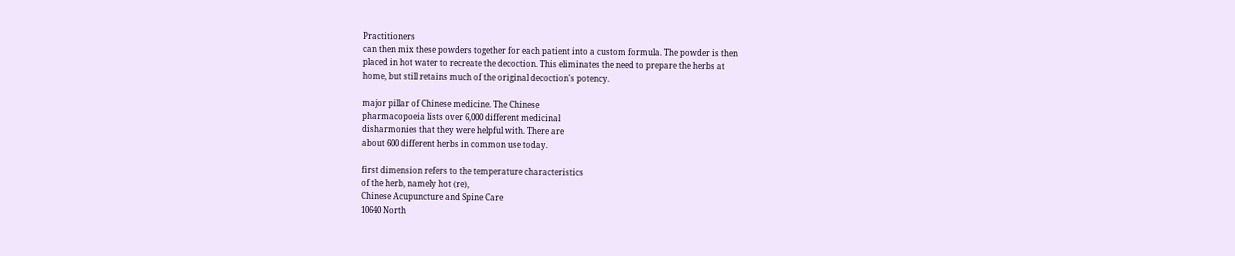Practitioners
can then mix these powders together for each patient into a custom formula. The powder is then
placed in hot water to recreate the decoction. This eliminates the need to prepare the herbs at
home, but still retains much of the original decoction's potency.

major pillar of Chinese medicine. The Chinese
pharmacopoeia lists over 6,000 different medicinal
disharmonies that they were helpful with. There are
about 600 different herbs in common use today.

first dimension refers to the temperature characteristics
of the herb, namely hot (re),
Chinese Acupuncture and Spine Care
10640 North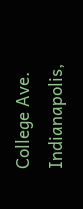College Ave.
Indianapolis,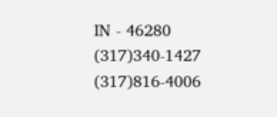IN - 46280
(317)340-1427  (317)816-4006